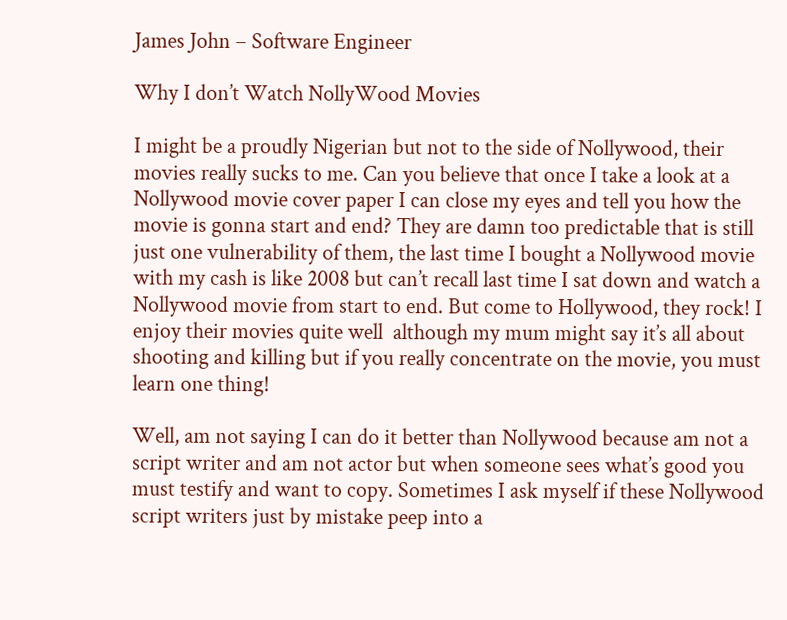James John – Software Engineer

Why I don’t Watch NollyWood Movies

I might be a proudly Nigerian but not to the side of Nollywood, their movies really sucks to me. Can you believe that once I take a look at a Nollywood movie cover paper I can close my eyes and tell you how the movie is gonna start and end? They are damn too predictable that is still just one vulnerability of them, the last time I bought a Nollywood movie with my cash is like 2008 but can’t recall last time I sat down and watch a Nollywood movie from start to end. But come to Hollywood, they rock! I enjoy their movies quite well  although my mum might say it’s all about shooting and killing but if you really concentrate on the movie, you must learn one thing!

Well, am not saying I can do it better than Nollywood because am not a script writer and am not actor but when someone sees what’s good you must testify and want to copy. Sometimes I ask myself if these Nollywood script writers just by mistake peep into a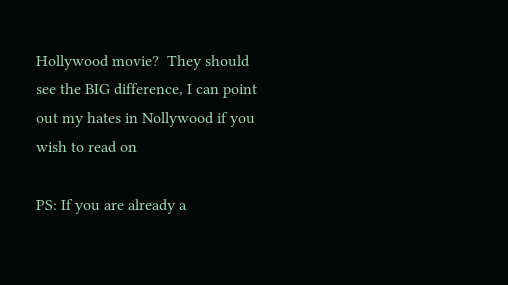Hollywood movie?  They should see the BIG difference, I can point out my hates in Nollywood if you wish to read on

PS: If you are already a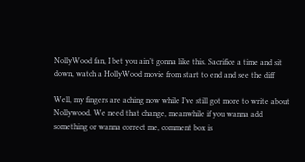NollyWood fan, I bet you ain’t gonna like this. Sacrifice a time and sit down, watch a HollyWood movie from start to end and see the diff

Well, my fingers are aching now while I’ve still got more to write about Nollywood. We need that change, meanwhile if you wanna add something or wanna correct me, comment box is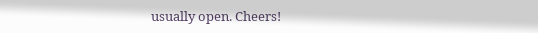usually open. Cheers!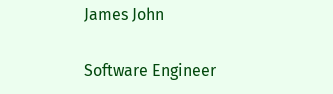James John

Software Engineer